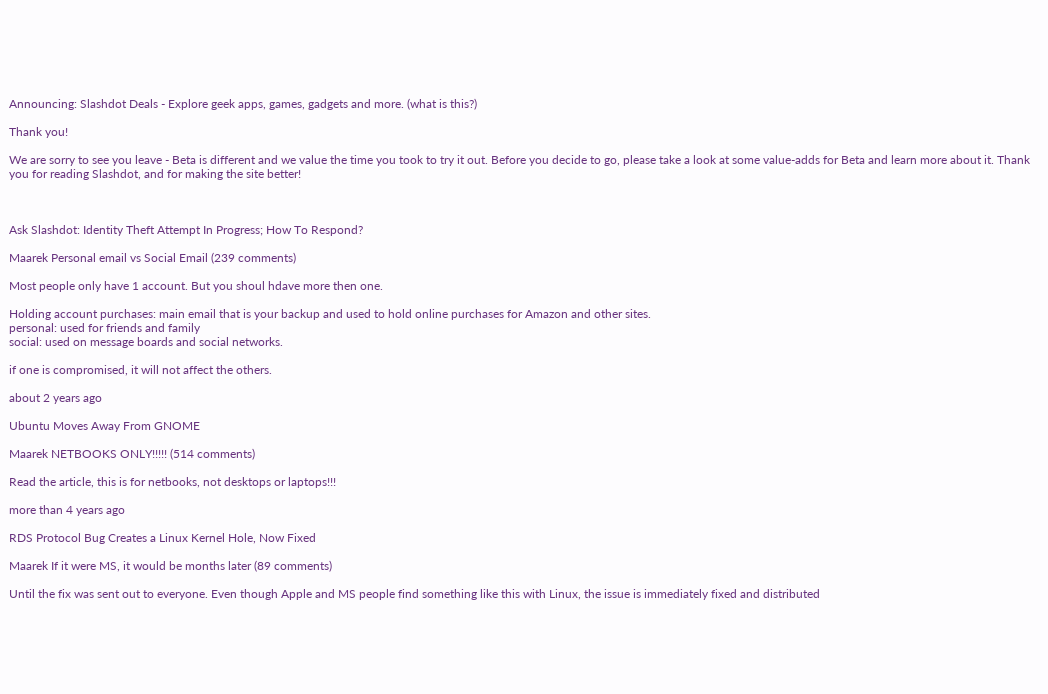Announcing: Slashdot Deals - Explore geek apps, games, gadgets and more. (what is this?)

Thank you!

We are sorry to see you leave - Beta is different and we value the time you took to try it out. Before you decide to go, please take a look at some value-adds for Beta and learn more about it. Thank you for reading Slashdot, and for making the site better!



Ask Slashdot: Identity Theft Attempt In Progress; How To Respond?

Maarek Personal email vs Social Email (239 comments)

Most people only have 1 account. But you shoul hdave more then one.

Holding account purchases: main email that is your backup and used to hold online purchases for Amazon and other sites.
personal: used for friends and family
social: used on message boards and social networks.

if one is compromised, it will not affect the others.

about 2 years ago

Ubuntu Moves Away From GNOME

Maarek NETBOOKS ONLY!!!!! (514 comments)

Read the article, this is for netbooks, not desktops or laptops!!!

more than 4 years ago

RDS Protocol Bug Creates a Linux Kernel Hole, Now Fixed

Maarek If it were MS, it would be months later (89 comments)

Until the fix was sent out to everyone. Even though Apple and MS people find something like this with Linux, the issue is immediately fixed and distributed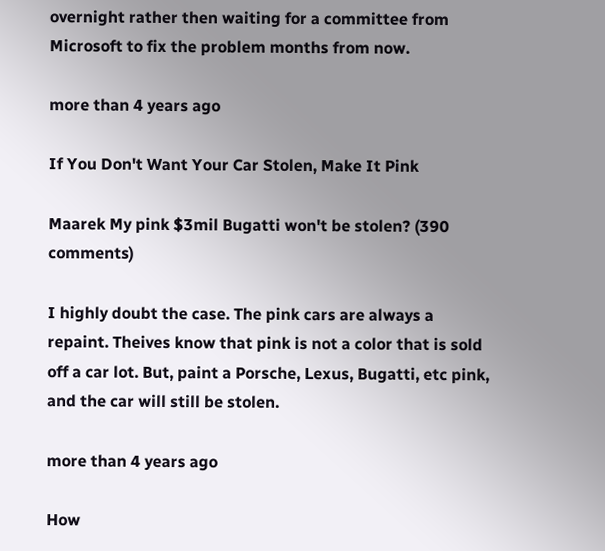overnight rather then waiting for a committee from Microsoft to fix the problem months from now.

more than 4 years ago

If You Don't Want Your Car Stolen, Make It Pink

Maarek My pink $3mil Bugatti won't be stolen? (390 comments)

I highly doubt the case. The pink cars are always a repaint. Theives know that pink is not a color that is sold off a car lot. But, paint a Porsche, Lexus, Bugatti, etc pink, and the car will still be stolen.

more than 4 years ago

How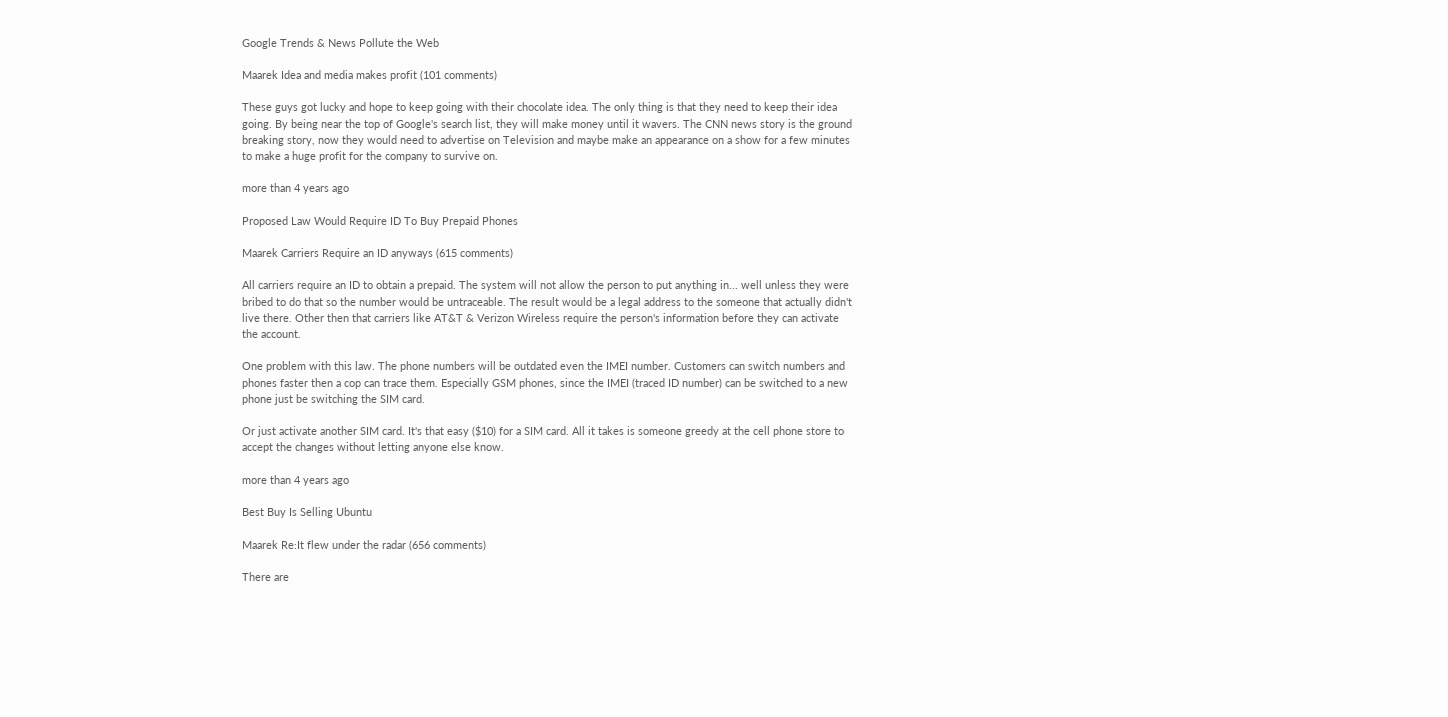Google Trends & News Pollute the Web

Maarek Idea and media makes profit (101 comments)

These guys got lucky and hope to keep going with their chocolate idea. The only thing is that they need to keep their idea going. By being near the top of Google's search list, they will make money until it wavers. The CNN news story is the ground breaking story, now they would need to advertise on Television and maybe make an appearance on a show for a few minutes to make a huge profit for the company to survive on.

more than 4 years ago

Proposed Law Would Require ID To Buy Prepaid Phones

Maarek Carriers Require an ID anyways (615 comments)

All carriers require an ID to obtain a prepaid. The system will not allow the person to put anything in... well unless they were bribed to do that so the number would be untraceable. The result would be a legal address to the someone that actually didn't live there. Other then that carriers like AT&T & Verizon Wireless require the person's information before they can activate the account.

One problem with this law. The phone numbers will be outdated even the IMEI number. Customers can switch numbers and phones faster then a cop can trace them. Especially GSM phones, since the IMEI (traced ID number) can be switched to a new phone just be switching the SIM card.

Or just activate another SIM card. It's that easy ($10) for a SIM card. All it takes is someone greedy at the cell phone store to accept the changes without letting anyone else know.

more than 4 years ago

Best Buy Is Selling Ubuntu

Maarek Re:It flew under the radar (656 comments)

There are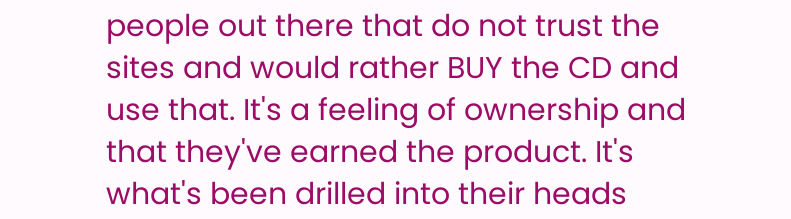people out there that do not trust the sites and would rather BUY the CD and use that. It's a feeling of ownership and that they've earned the product. It's what's been drilled into their heads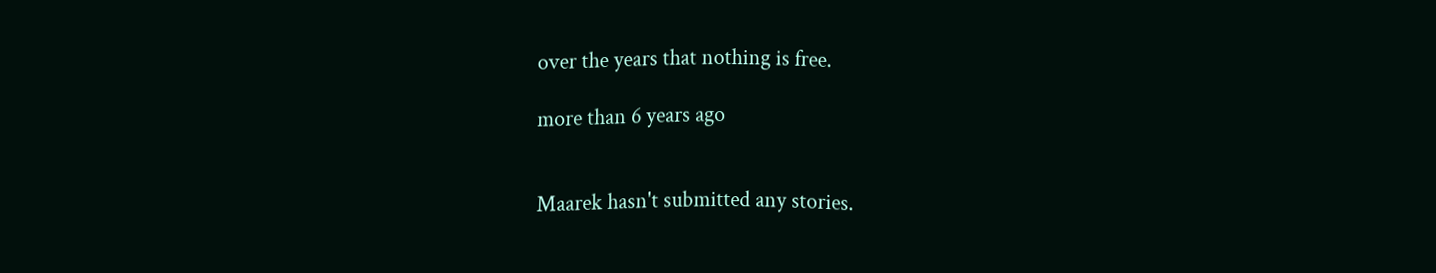over the years that nothing is free.

more than 6 years ago


Maarek hasn't submitted any stories.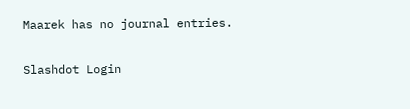Maarek has no journal entries.

Slashdot Login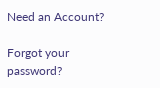Need an Account?

Forgot your password?